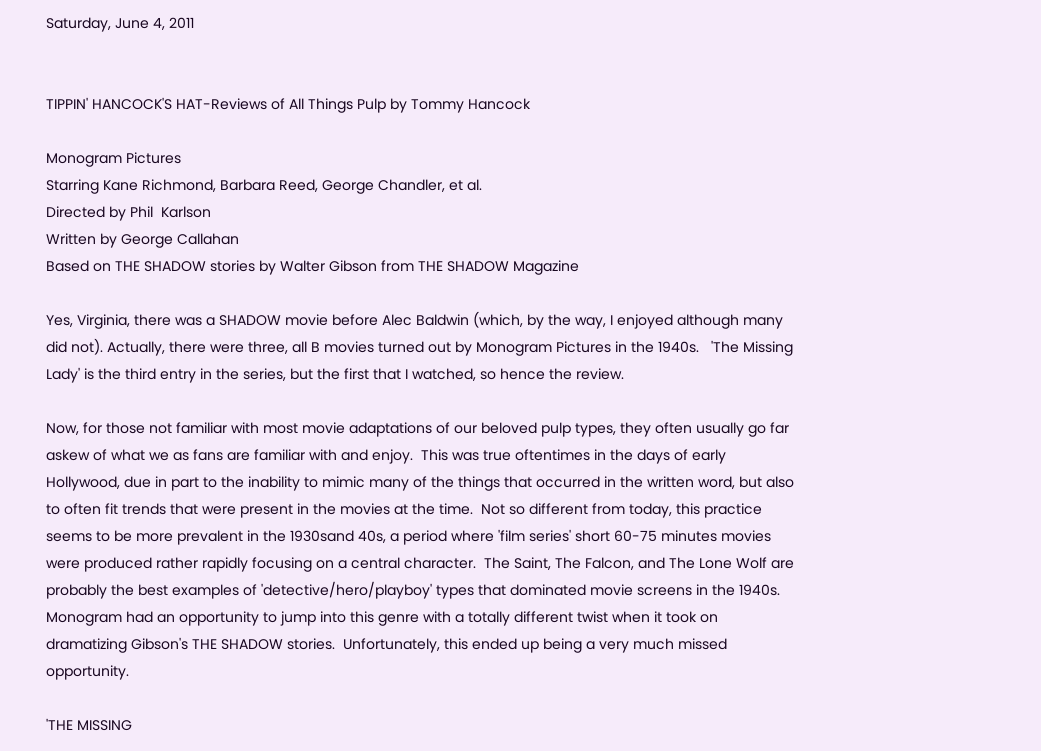Saturday, June 4, 2011


TIPPIN' HANCOCK'S HAT-Reviews of All Things Pulp by Tommy Hancock

Monogram Pictures
Starring Kane Richmond, Barbara Reed, George Chandler, et al.
Directed by Phil  Karlson
Written by George Callahan
Based on THE SHADOW stories by Walter Gibson from THE SHADOW Magazine

Yes, Virginia, there was a SHADOW movie before Alec Baldwin (which, by the way, I enjoyed although many did not). Actually, there were three, all B movies turned out by Monogram Pictures in the 1940s.   'The Missing Lady' is the third entry in the series, but the first that I watched, so hence the review.

Now, for those not familiar with most movie adaptations of our beloved pulp types, they often usually go far askew of what we as fans are familiar with and enjoy.  This was true oftentimes in the days of early Hollywood, due in part to the inability to mimic many of the things that occurred in the written word, but also to often fit trends that were present in the movies at the time.  Not so different from today, this practice seems to be more prevalent in the 1930sand 40s, a period where 'film series' short 60-75 minutes movies were produced rather rapidly focusing on a central character.  The Saint, The Falcon, and The Lone Wolf are probably the best examples of 'detective/hero/playboy' types that dominated movie screens in the 1940s.   Monogram had an opportunity to jump into this genre with a totally different twist when it took on dramatizing Gibson's THE SHADOW stories.  Unfortunately, this ended up being a very much missed opportunity.

'THE MISSING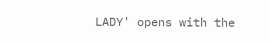LADY' opens with the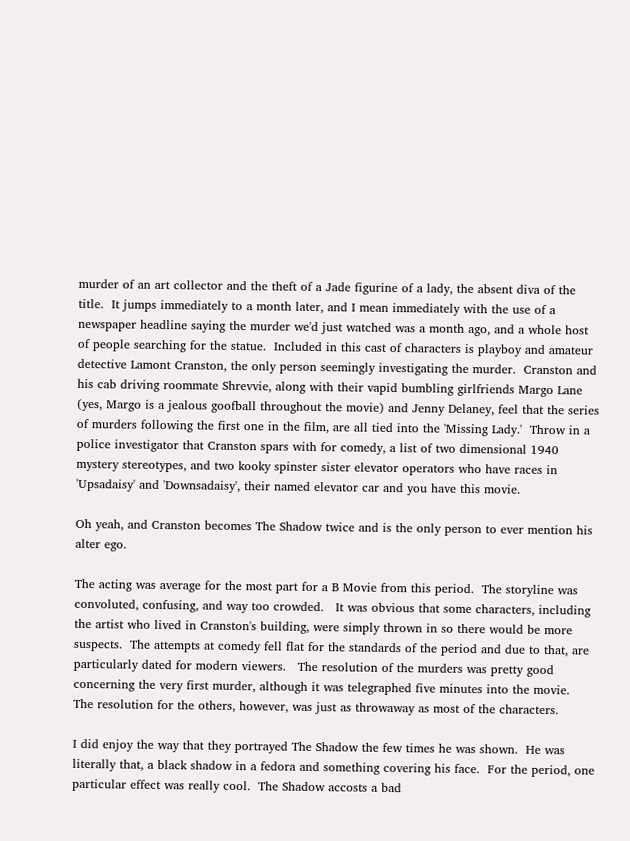murder of an art collector and the theft of a Jade figurine of a lady, the absent diva of the title.  It jumps immediately to a month later, and I mean immediately with the use of a newspaper headline saying the murder we'd just watched was a month ago, and a whole host of people searching for the statue.  Included in this cast of characters is playboy and amateur detective Lamont Cranston, the only person seemingly investigating the murder.  Cranston and his cab driving roommate Shrevvie, along with their vapid bumbling girlfriends Margo Lane (yes, Margo is a jealous goofball throughout the movie) and Jenny Delaney, feel that the series of murders following the first one in the film, are all tied into the 'Missing Lady.'  Throw in a police investigator that Cranston spars with for comedy, a list of two dimensional 1940 mystery stereotypes, and two kooky spinster sister elevator operators who have races in 'Upsadaisy' and 'Downsadaisy', their named elevator car and you have this movie.

Oh yeah, and Cranston becomes The Shadow twice and is the only person to ever mention his alter ego.

The acting was average for the most part for a B Movie from this period.  The storyline was convoluted, confusing, and way too crowded.   It was obvious that some characters, including the artist who lived in Cranston's building, were simply thrown in so there would be more suspects.  The attempts at comedy fell flat for the standards of the period and due to that, are particularly dated for modern viewers.   The resolution of the murders was pretty good concerning the very first murder, although it was telegraphed five minutes into the movie.  The resolution for the others, however, was just as throwaway as most of the characters.

I did enjoy the way that they portrayed The Shadow the few times he was shown.  He was literally that, a black shadow in a fedora and something covering his face.  For the period, one particular effect was really cool.  The Shadow accosts a bad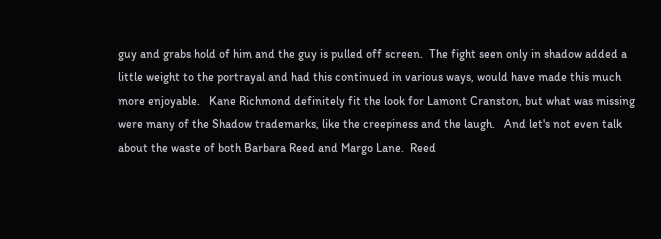guy and grabs hold of him and the guy is pulled off screen.  The fight seen only in shadow added a little weight to the portrayal and had this continued in various ways, would have made this much more enjoyable.   Kane Richmond definitely fit the look for Lamont Cranston, but what was missing were many of the Shadow trademarks, like the creepiness and the laugh.   And let's not even talk about the waste of both Barbara Reed and Margo Lane.  Reed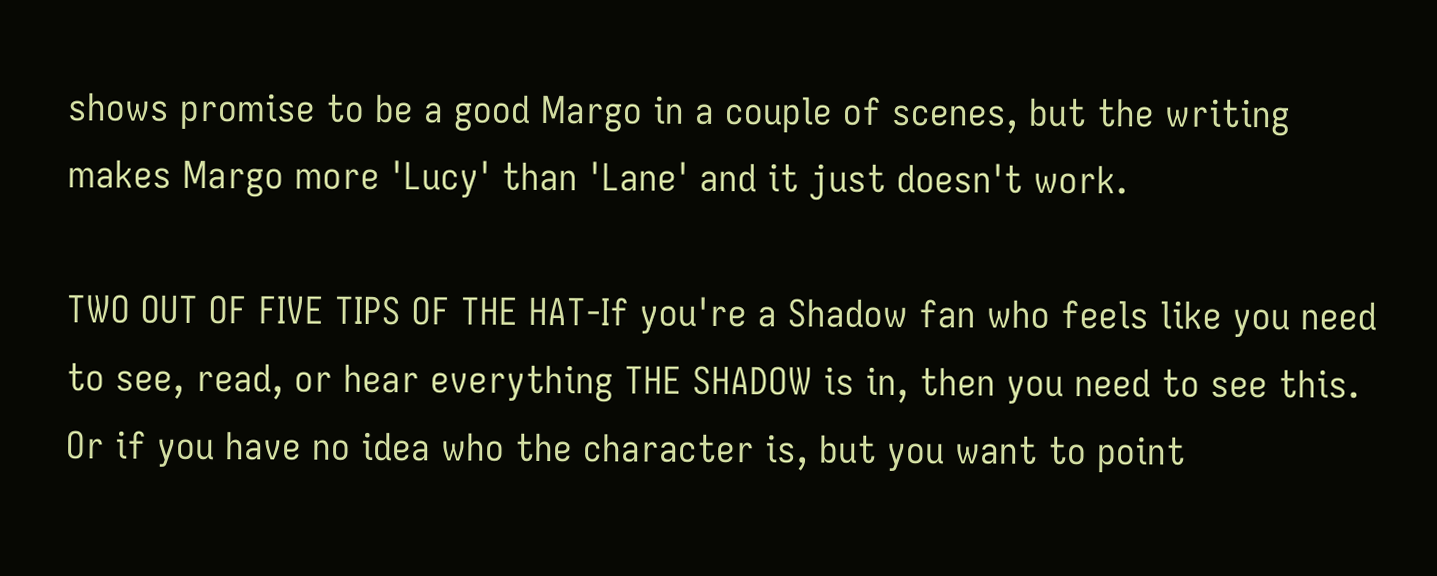shows promise to be a good Margo in a couple of scenes, but the writing makes Margo more 'Lucy' than 'Lane' and it just doesn't work.

TWO OUT OF FIVE TIPS OF THE HAT-If you're a Shadow fan who feels like you need to see, read, or hear everything THE SHADOW is in, then you need to see this.  Or if you have no idea who the character is, but you want to point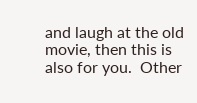and laugh at the old movie, then this is also for you.  Other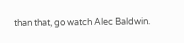than that, go watch Alec Baldwin.